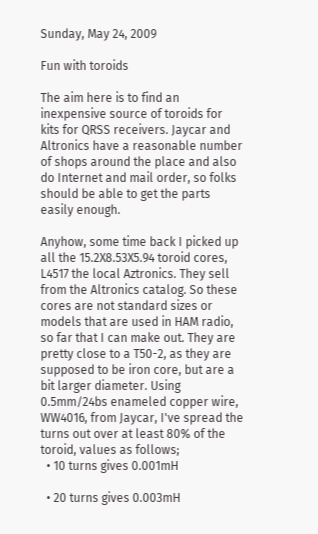Sunday, May 24, 2009

Fun with toroids

The aim here is to find an inexpensive source of toroids for kits for QRSS receivers. Jaycar and Altronics have a reasonable number of shops around the place and also do Internet and mail order, so folks should be able to get the parts easily enough.

Anyhow, some time back I picked up all the 15.2X8.53X5.94 toroid cores, L4517 the local Aztronics. They sell from the Altronics catalog. So these cores are not standard sizes or models that are used in HAM radio, so far that I can make out. They are pretty close to a T50-2, as they are supposed to be iron core, but are a bit larger diameter. Using 0.5mm/24bs enameled copper wire, WW4016, from Jaycar, I've spread the turns out over at least 80% of the toroid, values as follows;
  • 10 turns gives 0.001mH

  • 20 turns gives 0.003mH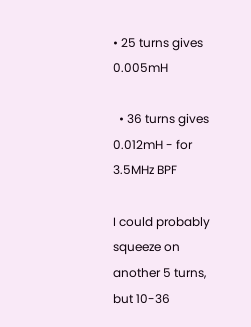• 25 turns gives 0.005mH

  • 36 turns gives 0.012mH - for 3.5MHz BPF

I could probably squeeze on another 5 turns, but 10-36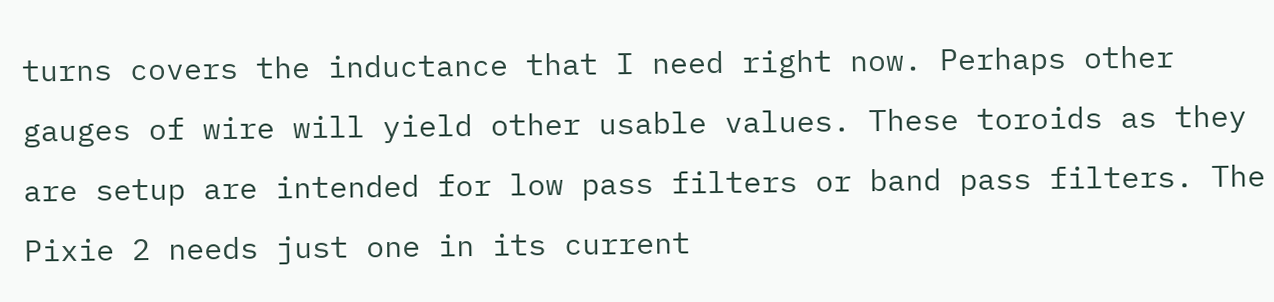turns covers the inductance that I need right now. Perhaps other gauges of wire will yield other usable values. These toroids as they are setup are intended for low pass filters or band pass filters. The Pixie 2 needs just one in its current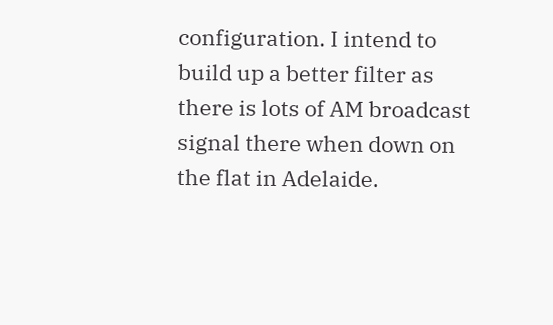configuration. I intend to build up a better filter as there is lots of AM broadcast signal there when down on the flat in Adelaide.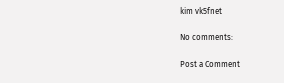kim vk5fnet

No comments:

Post a Comment